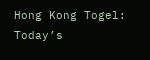Hong Kong Togel: Today’s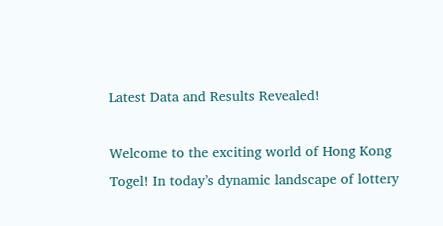Latest Data and Results Revealed!

Welcome to the exciting world of Hong Kong Togel! In today’s dynamic landscape of lottery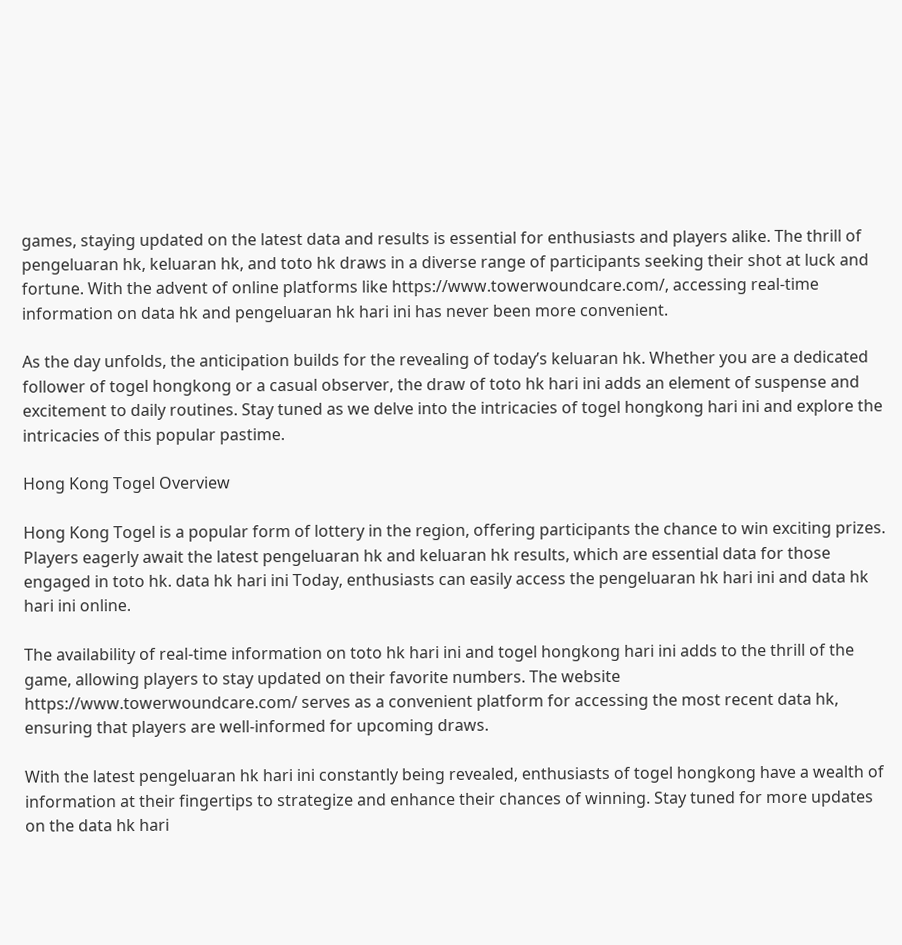games, staying updated on the latest data and results is essential for enthusiasts and players alike. The thrill of pengeluaran hk, keluaran hk, and toto hk draws in a diverse range of participants seeking their shot at luck and fortune. With the advent of online platforms like https://www.towerwoundcare.com/, accessing real-time information on data hk and pengeluaran hk hari ini has never been more convenient.

As the day unfolds, the anticipation builds for the revealing of today’s keluaran hk. Whether you are a dedicated follower of togel hongkong or a casual observer, the draw of toto hk hari ini adds an element of suspense and excitement to daily routines. Stay tuned as we delve into the intricacies of togel hongkong hari ini and explore the intricacies of this popular pastime.

Hong Kong Togel Overview

Hong Kong Togel is a popular form of lottery in the region, offering participants the chance to win exciting prizes. Players eagerly await the latest pengeluaran hk and keluaran hk results, which are essential data for those engaged in toto hk. data hk hari ini Today, enthusiasts can easily access the pengeluaran hk hari ini and data hk hari ini online.

The availability of real-time information on toto hk hari ini and togel hongkong hari ini adds to the thrill of the game, allowing players to stay updated on their favorite numbers. The website https://www.towerwoundcare.com/ serves as a convenient platform for accessing the most recent data hk, ensuring that players are well-informed for upcoming draws.

With the latest pengeluaran hk hari ini constantly being revealed, enthusiasts of togel hongkong have a wealth of information at their fingertips to strategize and enhance their chances of winning. Stay tuned for more updates on the data hk hari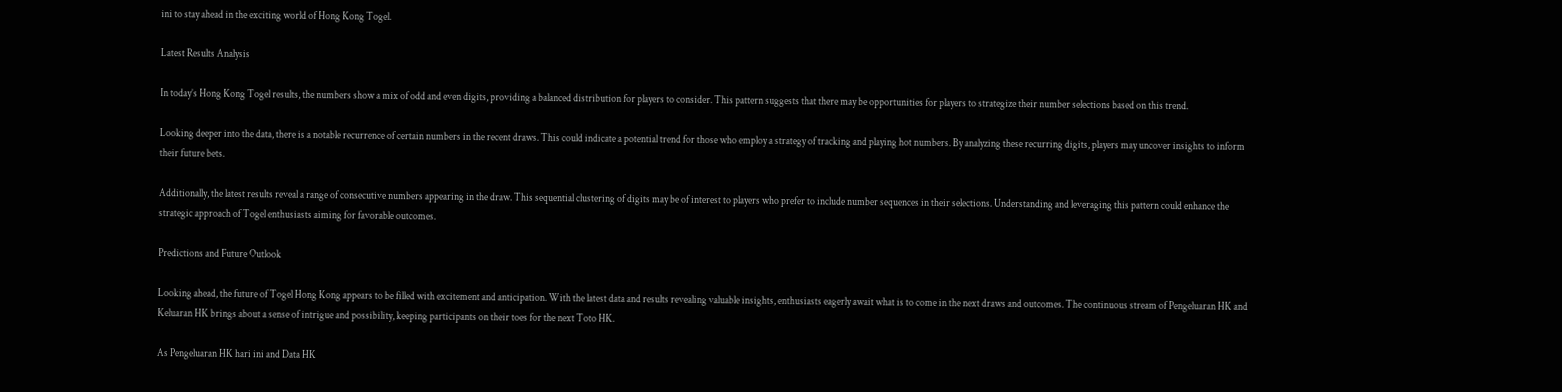ini to stay ahead in the exciting world of Hong Kong Togel.

Latest Results Analysis

In today’s Hong Kong Togel results, the numbers show a mix of odd and even digits, providing a balanced distribution for players to consider. This pattern suggests that there may be opportunities for players to strategize their number selections based on this trend.

Looking deeper into the data, there is a notable recurrence of certain numbers in the recent draws. This could indicate a potential trend for those who employ a strategy of tracking and playing hot numbers. By analyzing these recurring digits, players may uncover insights to inform their future bets.

Additionally, the latest results reveal a range of consecutive numbers appearing in the draw. This sequential clustering of digits may be of interest to players who prefer to include number sequences in their selections. Understanding and leveraging this pattern could enhance the strategic approach of Togel enthusiasts aiming for favorable outcomes.

Predictions and Future Outlook

Looking ahead, the future of Togel Hong Kong appears to be filled with excitement and anticipation. With the latest data and results revealing valuable insights, enthusiasts eagerly await what is to come in the next draws and outcomes. The continuous stream of Pengeluaran HK and Keluaran HK brings about a sense of intrigue and possibility, keeping participants on their toes for the next Toto HK.

As Pengeluaran HK hari ini and Data HK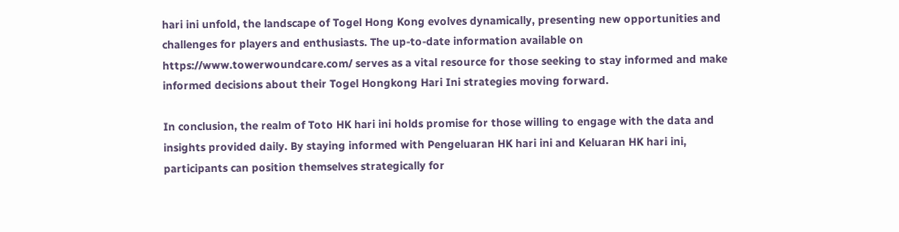hari ini unfold, the landscape of Togel Hong Kong evolves dynamically, presenting new opportunities and challenges for players and enthusiasts. The up-to-date information available on https://www.towerwoundcare.com/ serves as a vital resource for those seeking to stay informed and make informed decisions about their Togel Hongkong Hari Ini strategies moving forward.

In conclusion, the realm of Toto HK hari ini holds promise for those willing to engage with the data and insights provided daily. By staying informed with Pengeluaran HK hari ini and Keluaran HK hari ini, participants can position themselves strategically for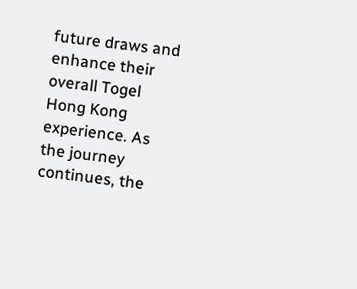future draws and enhance their overall Togel Hong Kong experience. As the journey continues, the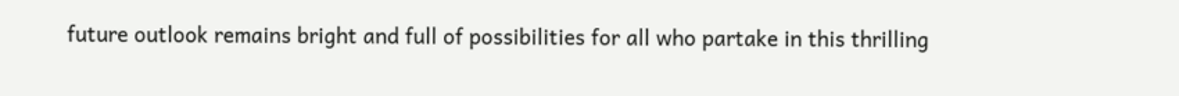future outlook remains bright and full of possibilities for all who partake in this thrilling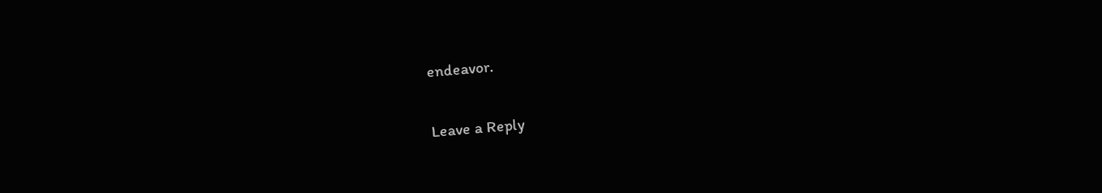endeavor.

Leave a Reply